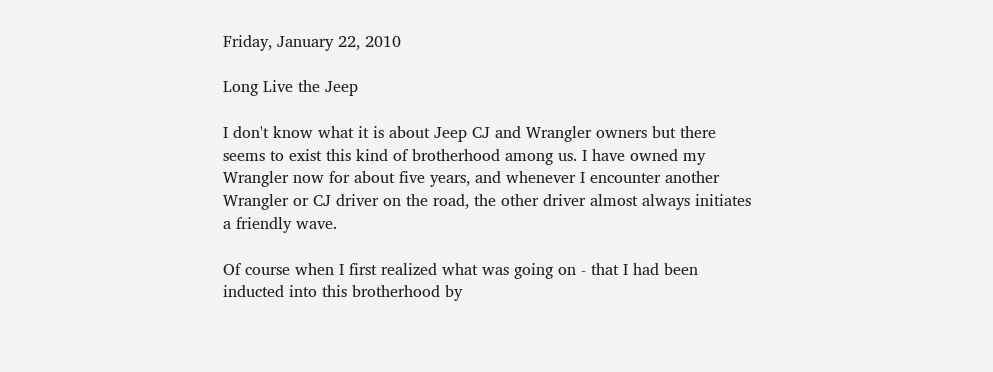Friday, January 22, 2010

Long Live the Jeep

I don't know what it is about Jeep CJ and Wrangler owners but there seems to exist this kind of brotherhood among us. I have owned my Wrangler now for about five years, and whenever I encounter another Wrangler or CJ driver on the road, the other driver almost always initiates a friendly wave.

Of course when I first realized what was going on - that I had been inducted into this brotherhood by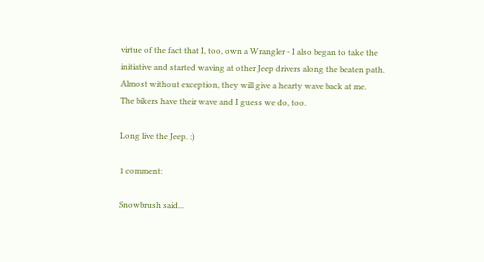virtue of the fact that I, too, own a Wrangler - I also began to take the initiative and started waving at other Jeep drivers along the beaten path.
Almost without exception, they will give a hearty wave back at me.
The bikers have their wave and I guess we do, too.

Long live the Jeep. :)

1 comment:

Snowbrush said...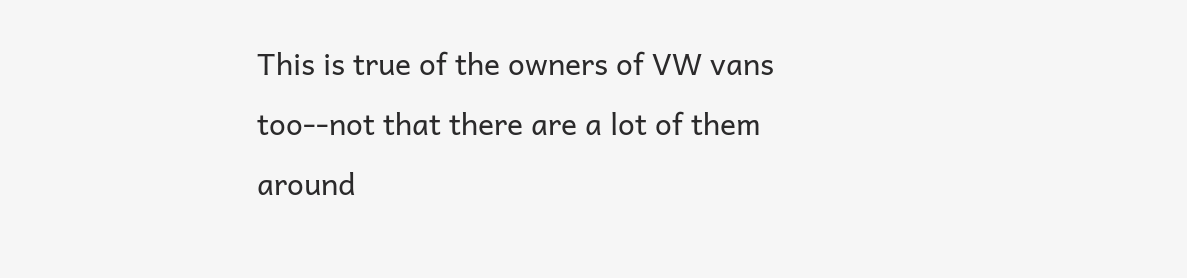This is true of the owners of VW vans too--not that there are a lot of them around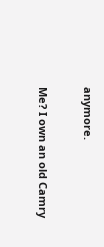anymore.

Me? I own an old Camry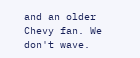and an older Chevy fan. We don't wave.